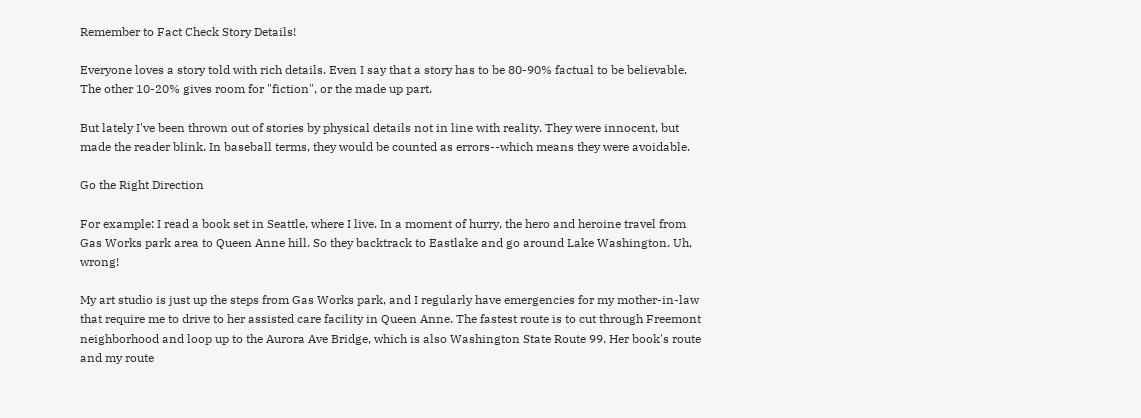Remember to Fact Check Story Details!

Everyone loves a story told with rich details. Even I say that a story has to be 80-90% factual to be believable. The other 10-20% gives room for "fiction", or the made up part.

But lately I've been thrown out of stories by physical details not in line with reality. They were innocent, but made the reader blink. In baseball terms, they would be counted as errors--which means they were avoidable.

Go the Right Direction

For example: I read a book set in Seattle, where I live. In a moment of hurry, the hero and heroine travel from Gas Works park area to Queen Anne hill. So they backtrack to Eastlake and go around Lake Washington. Uh, wrong!

My art studio is just up the steps from Gas Works park, and I regularly have emergencies for my mother-in-law that require me to drive to her assisted care facility in Queen Anne. The fastest route is to cut through Freemont neighborhood and loop up to the Aurora Ave Bridge, which is also Washington State Route 99. Her book's route and my route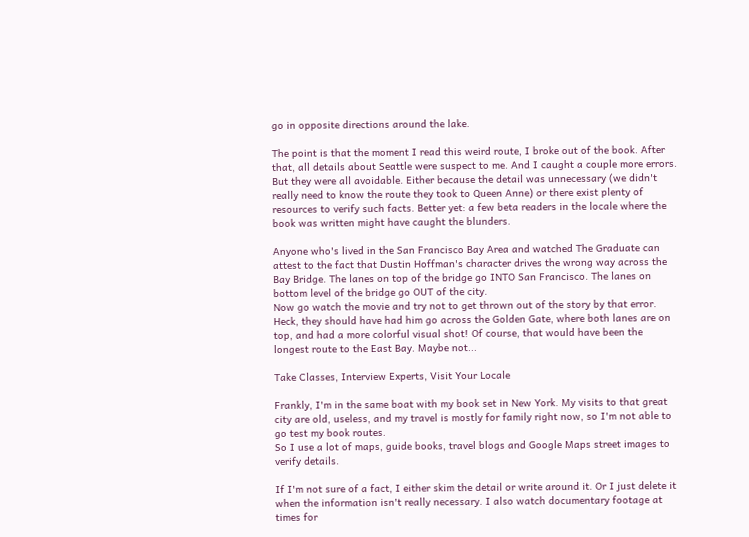go in opposite directions around the lake.

The point is that the moment I read this weird route, I broke out of the book. After that, all details about Seattle were suspect to me. And I caught a couple more errors. But they were all avoidable. Either because the detail was unnecessary (we didn't really need to know the route they took to Queen Anne) or there exist plenty of resources to verify such facts. Better yet: a few beta readers in the locale where the book was written might have caught the blunders.

Anyone who's lived in the San Francisco Bay Area and watched The Graduate can attest to the fact that Dustin Hoffman's character drives the wrong way across the Bay Bridge. The lanes on top of the bridge go INTO San Francisco. The lanes on bottom level of the bridge go OUT of the city.
Now go watch the movie and try not to get thrown out of the story by that error. Heck, they should have had him go across the Golden Gate, where both lanes are on top, and had a more colorful visual shot! Of course, that would have been the longest route to the East Bay. Maybe not...

Take Classes, Interview Experts, Visit Your Locale

Frankly, I'm in the same boat with my book set in New York. My visits to that great city are old, useless, and my travel is mostly for family right now, so I'm not able to go test my book routes.
So I use a lot of maps, guide books, travel blogs and Google Maps street images to verify details.

If I'm not sure of a fact, I either skim the detail or write around it. Or I just delete it when the information isn't really necessary. I also watch documentary footage at times for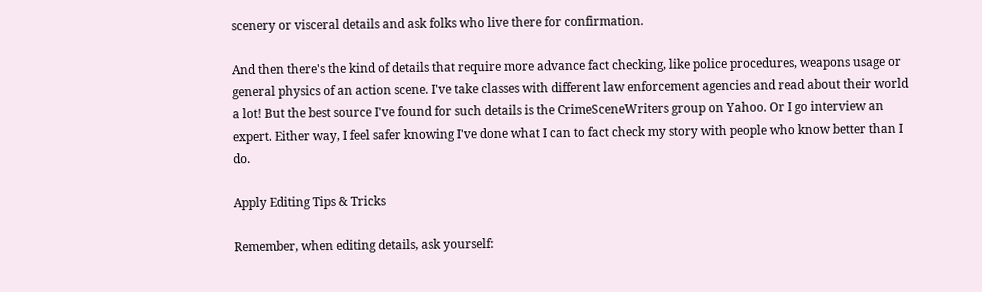scenery or visceral details and ask folks who live there for confirmation.

And then there's the kind of details that require more advance fact checking, like police procedures, weapons usage or general physics of an action scene. I've take classes with different law enforcement agencies and read about their world a lot! But the best source I've found for such details is the CrimeSceneWriters group on Yahoo. Or I go interview an expert. Either way, I feel safer knowing I've done what I can to fact check my story with people who know better than I do.

Apply Editing Tips & Tricks

Remember, when editing details, ask yourself: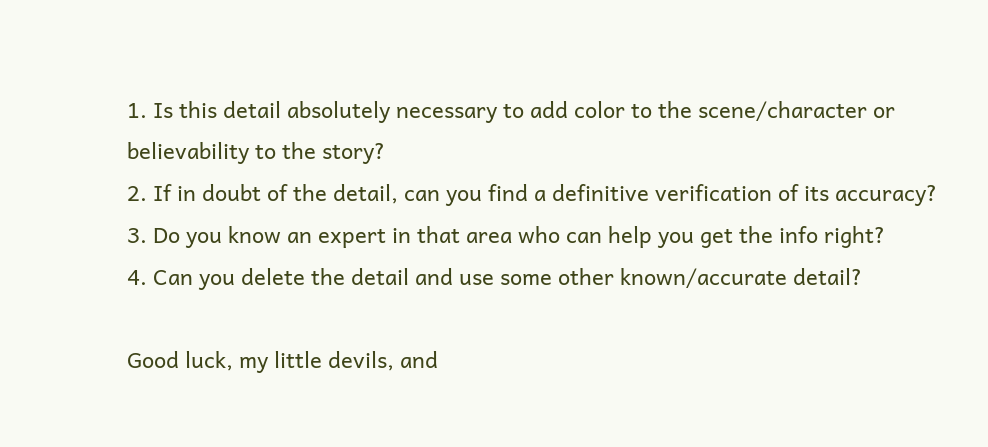1. Is this detail absolutely necessary to add color to the scene/character or believability to the story?
2. If in doubt of the detail, can you find a definitive verification of its accuracy?
3. Do you know an expert in that area who can help you get the info right?
4. Can you delete the detail and use some other known/accurate detail?

Good luck, my little devils, and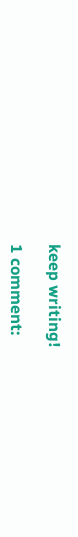keep writing!

1 comment: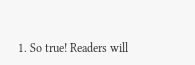1. So true! Readers will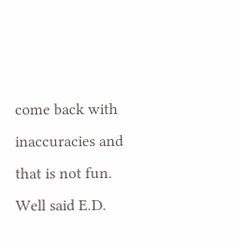come back with inaccuracies and that is not fun. Well said E.D.